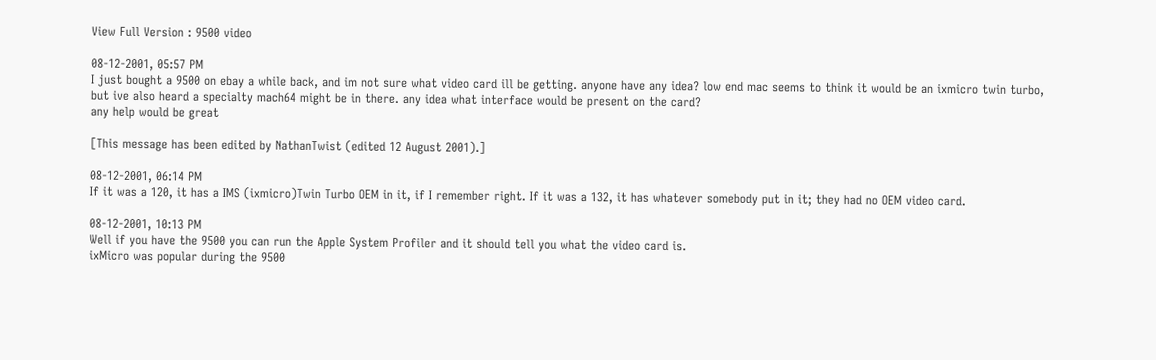View Full Version : 9500 video

08-12-2001, 05:57 PM
I just bought a 9500 on ebay a while back, and im not sure what video card ill be getting. anyone have any idea? low end mac seems to think it would be an ixmicro twin turbo, but ive also heard a specialty mach64 might be in there. any idea what interface would be present on the card?
any help would be great

[This message has been edited by NathanTwist (edited 12 August 2001).]

08-12-2001, 06:14 PM
If it was a 120, it has a IMS (ixmicro)Twin Turbo OEM in it, if I remember right. If it was a 132, it has whatever somebody put in it; they had no OEM video card.

08-12-2001, 10:13 PM
Well if you have the 9500 you can run the Apple System Profiler and it should tell you what the video card is.
ixMicro was popular during the 9500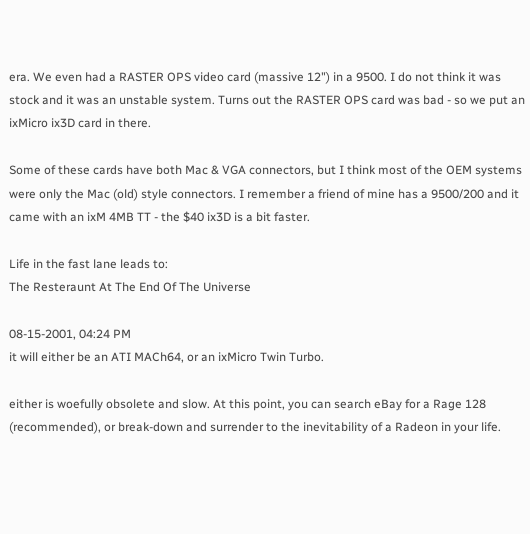era. We even had a RASTER OPS video card (massive 12") in a 9500. I do not think it was stock and it was an unstable system. Turns out the RASTER OPS card was bad - so we put an ixMicro ix3D card in there.

Some of these cards have both Mac & VGA connectors, but I think most of the OEM systems were only the Mac (old) style connectors. I remember a friend of mine has a 9500/200 and it came with an ixM 4MB TT - the $40 ix3D is a bit faster.

Life in the fast lane leads to:
The Resteraunt At The End Of The Universe

08-15-2001, 04:24 PM
it will either be an ATI MACh64, or an ixMicro Twin Turbo.

either is woefully obsolete and slow. At this point, you can search eBay for a Rage 128 (recommended), or break-down and surrender to the inevitability of a Radeon in your life.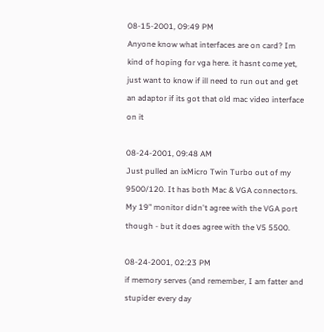08-15-2001, 09:49 PM
Anyone know what interfaces are on card? Im kind of hoping for vga here. it hasnt come yet, just want to know if ill need to run out and get an adaptor if its got that old mac video interface on it

08-24-2001, 09:48 AM
Just pulled an ixMicro Twin Turbo out of my 9500/120. It has both Mac & VGA connectors. My 19" monitor didn't agree with the VGA port though - but it does agree with the V5 5500.

08-24-2001, 02:23 PM
if memory serves (and remember, I am fatter and stupider every day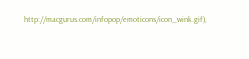http://macgurus.com/infopop/emoticons/icon_wink.gif),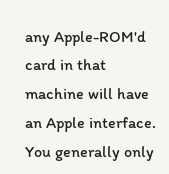any Apple-ROM'd card in that machine will have an Apple interface. You generally only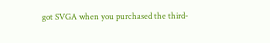got SVGA when you purchased the third-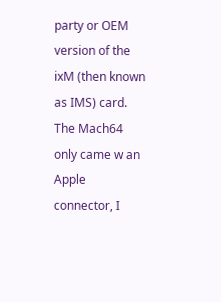party or OEM version of the ixM (then known as IMS) card. The Mach64 only came w an Apple connector, I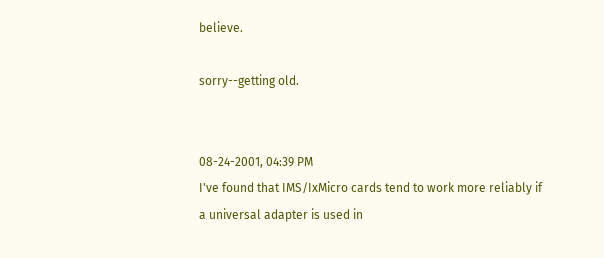believe.

sorry--getting old.


08-24-2001, 04:39 PM
I've found that IMS/IxMicro cards tend to work more reliably if a universal adapter is used in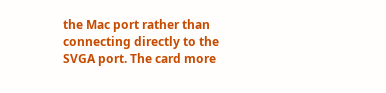the Mac port rather than connecting directly to the SVGA port. The card more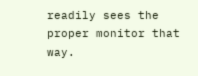readily sees the proper monitor that way.